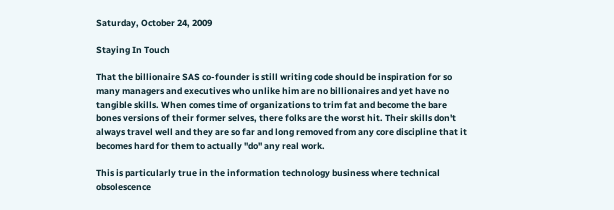Saturday, October 24, 2009

Staying In Touch

That the billionaire SAS co-founder is still writing code should be inspiration for so many managers and executives who unlike him are no billionaires and yet have no tangible skills. When comes time of organizations to trim fat and become the bare bones versions of their former selves, there folks are the worst hit. Their skills don't always travel well and they are so far and long removed from any core discipline that it becomes hard for them to actually "do" any real work.

This is particularly true in the information technology business where technical obsolescence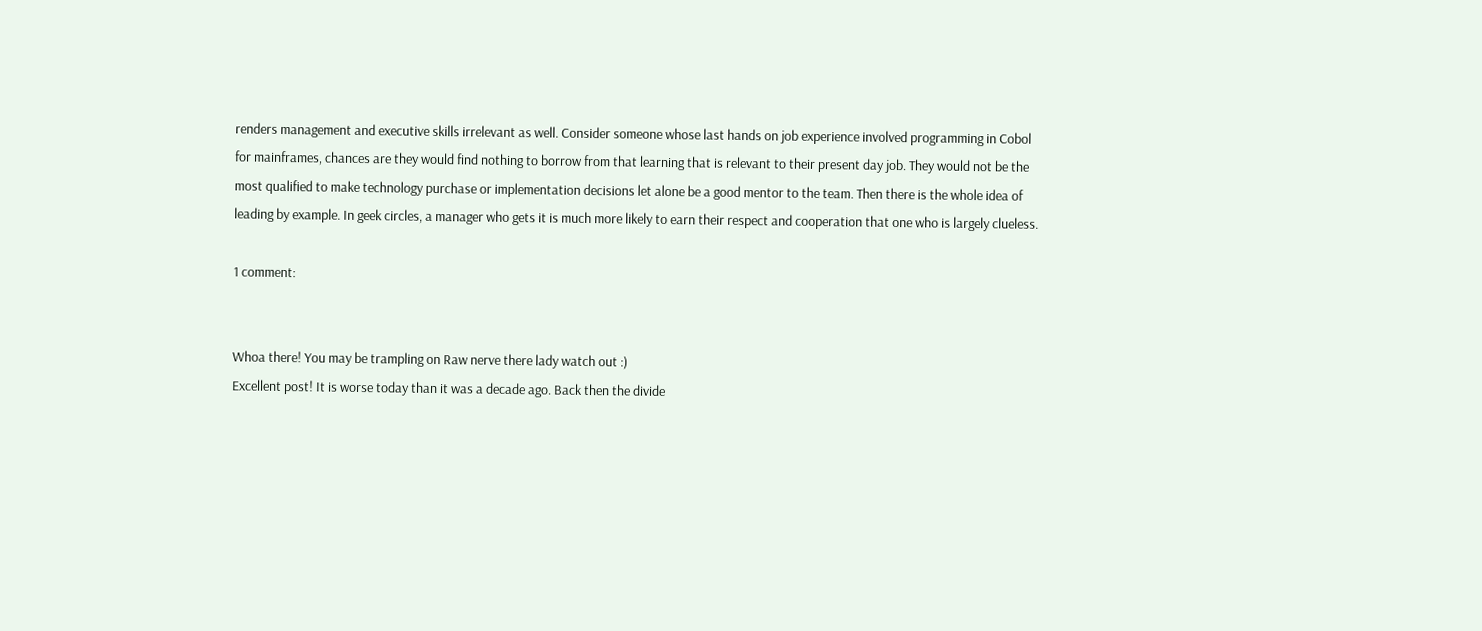renders management and executive skills irrelevant as well. Consider someone whose last hands on job experience involved programming in Cobol for mainframes, chances are they would find nothing to borrow from that learning that is relevant to their present day job. They would not be the most qualified to make technology purchase or implementation decisions let alone be a good mentor to the team. Then there is the whole idea of leading by example. In geek circles, a manager who gets it is much more likely to earn their respect and cooperation that one who is largely clueless.

1 comment:


Whoa there! You may be trampling on Raw nerve there lady watch out :)
Excellent post! It is worse today than it was a decade ago. Back then the divide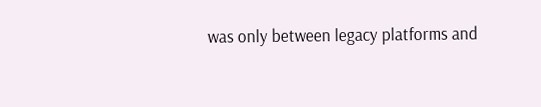was only between legacy platforms and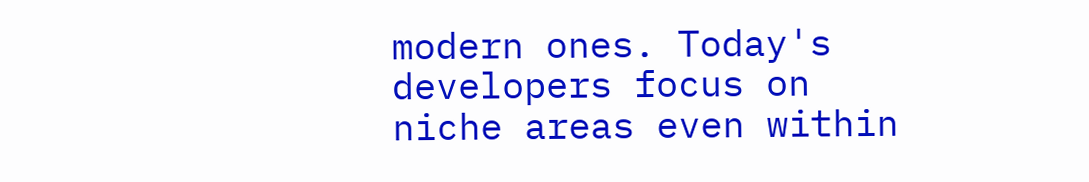modern ones. Today's developers focus on niche areas even within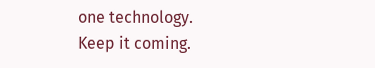one technology.
Keep it coming.